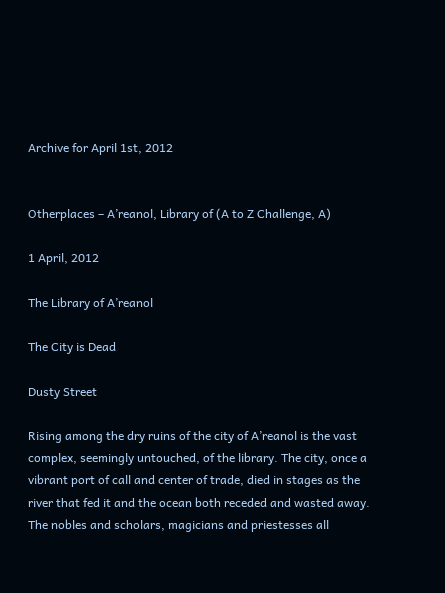Archive for April 1st, 2012


Otherplaces – A’reanol, Library of (A to Z Challenge, A)

1 April, 2012

The Library of A’reanol

The City is Dead

Dusty Street

Rising among the dry ruins of the city of A’reanol is the vast complex, seemingly untouched, of the library. The city, once a vibrant port of call and center of trade, died in stages as the river that fed it and the ocean both receded and wasted away.  The nobles and scholars, magicians and priestesses all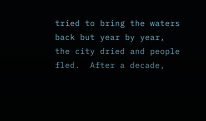tried to bring the waters back but year by year, the city dried and people fled.  After a decade,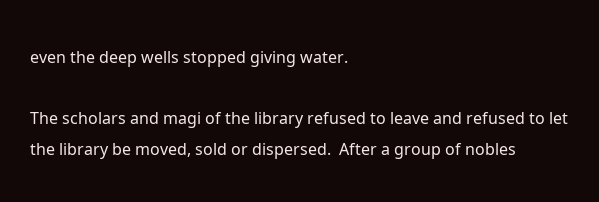even the deep wells stopped giving water.

The scholars and magi of the library refused to leave and refused to let the library be moved, sold or dispersed.  After a group of nobles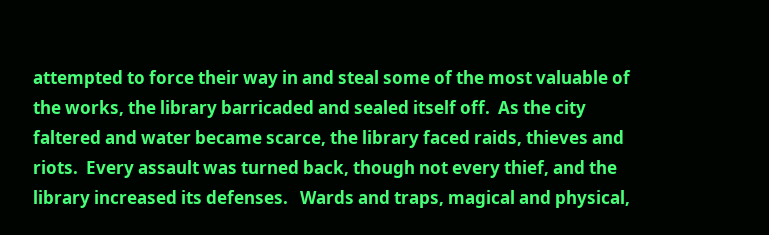attempted to force their way in and steal some of the most valuable of the works, the library barricaded and sealed itself off.  As the city faltered and water became scarce, the library faced raids, thieves and riots.  Every assault was turned back, though not every thief, and the library increased its defenses.   Wards and traps, magical and physical,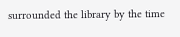surrounded the library by the time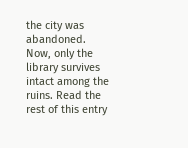the city was abandoned.  Now, only the library survives intact among the ruins. Read the rest of this entry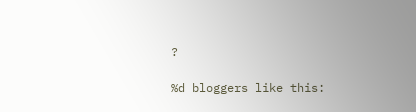?

%d bloggers like this: